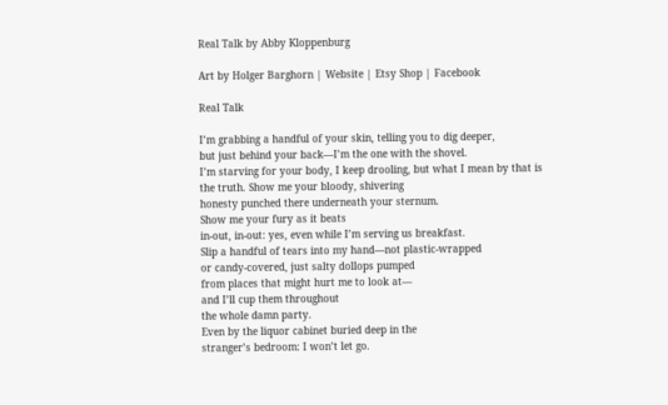Real Talk by Abby Kloppenburg

Art by Holger Barghorn | Website | Etsy Shop | Facebook

Real Talk

I’m grabbing a handful of your skin, telling you to dig deeper,
but just behind your back—I’m the one with the shovel.
I’m starving for your body, I keep drooling, but what I mean by that is
the truth. Show me your bloody, shivering
honesty punched there underneath your sternum.
Show me your fury as it beats
in-out, in-out: yes, even while I’m serving us breakfast.
Slip a handful of tears into my hand—not plastic-wrapped
or candy-covered, just salty dollops pumped
from places that might hurt me to look at—
and I’ll cup them throughout
the whole damn party.
Even by the liquor cabinet buried deep in the
stranger’s bedroom: I won’t let go.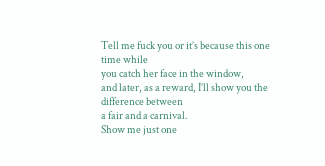Tell me fuck you or it’s because this one time while
you catch her face in the window,
and later, as a reward, I’ll show you the difference between
a fair and a carnival.
Show me just one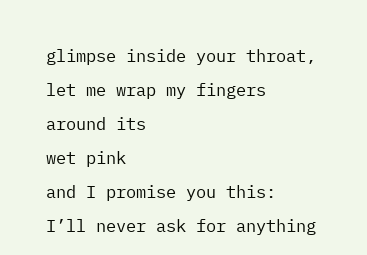glimpse inside your throat,
let me wrap my fingers around its
wet pink
and I promise you this:
I’ll never ask for anything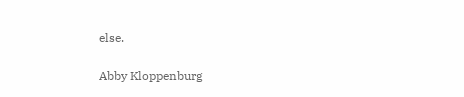else.

Abby Kloppenburg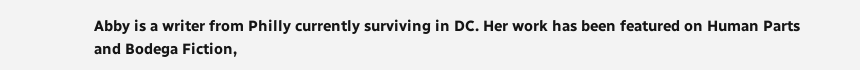Abby is a writer from Philly currently surviving in DC. Her work has been featured on Human Parts and Bodega Fiction,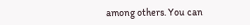among others. You can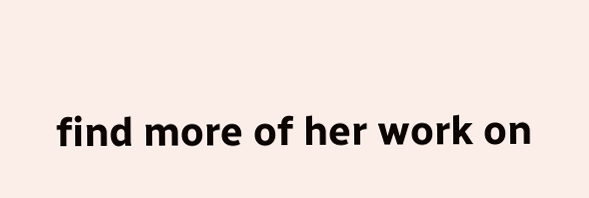find more of her work on